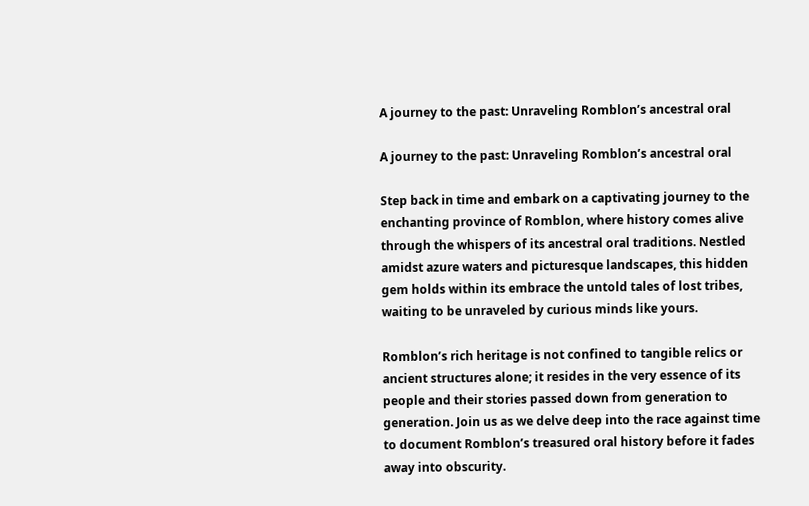A journey to the past: Unraveling Romblon’s ancestral oral

A journey to the past: Unraveling Romblon’s ancestral oral

Step back in time and embark on a captivating journey to the enchanting province of Romblon, where history comes alive through the whispers of its ancestral oral traditions. Nestled amidst azure waters and picturesque landscapes, this hidden gem holds within its embrace the untold tales of lost tribes, waiting to be unraveled by curious minds like yours.

Romblon’s rich heritage is not confined to tangible relics or ancient structures alone; it resides in the very essence of its people and their stories passed down from generation to generation. Join us as we delve deep into the race against time to document Romblon’s treasured oral history before it fades away into obscurity.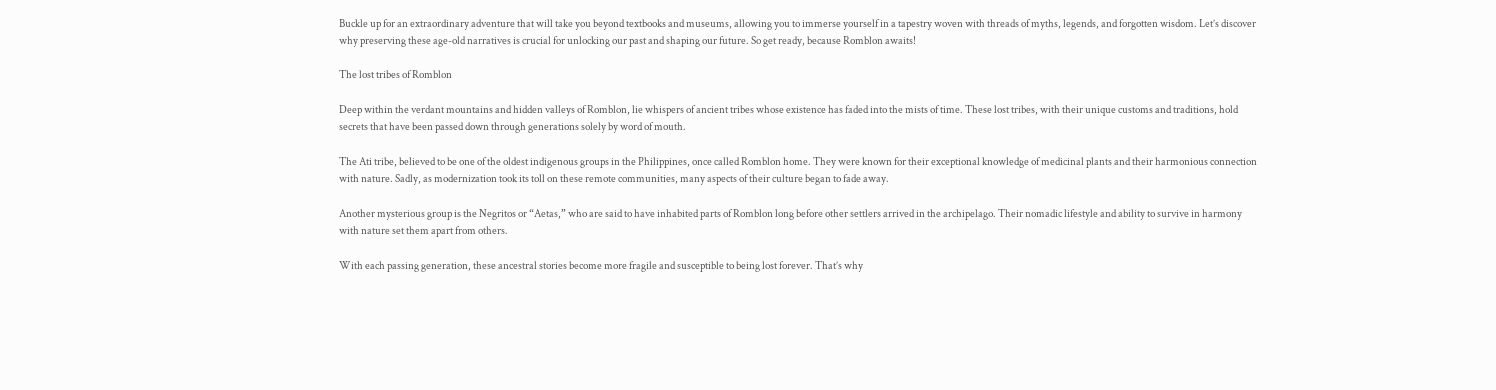Buckle up for an extraordinary adventure that will take you beyond textbooks and museums, allowing you to immerse yourself in a tapestry woven with threads of myths, legends, and forgotten wisdom. Let’s discover why preserving these age-old narratives is crucial for unlocking our past and shaping our future. So get ready, because Romblon awaits!

The lost tribes of Romblon

Deep within the verdant mountains and hidden valleys of Romblon, lie whispers of ancient tribes whose existence has faded into the mists of time. These lost tribes, with their unique customs and traditions, hold secrets that have been passed down through generations solely by word of mouth.

The Ati tribe, believed to be one of the oldest indigenous groups in the Philippines, once called Romblon home. They were known for their exceptional knowledge of medicinal plants and their harmonious connection with nature. Sadly, as modernization took its toll on these remote communities, many aspects of their culture began to fade away.

Another mysterious group is the Negritos or “Aetas,” who are said to have inhabited parts of Romblon long before other settlers arrived in the archipelago. Their nomadic lifestyle and ability to survive in harmony with nature set them apart from others.

With each passing generation, these ancestral stories become more fragile and susceptible to being lost forever. That’s why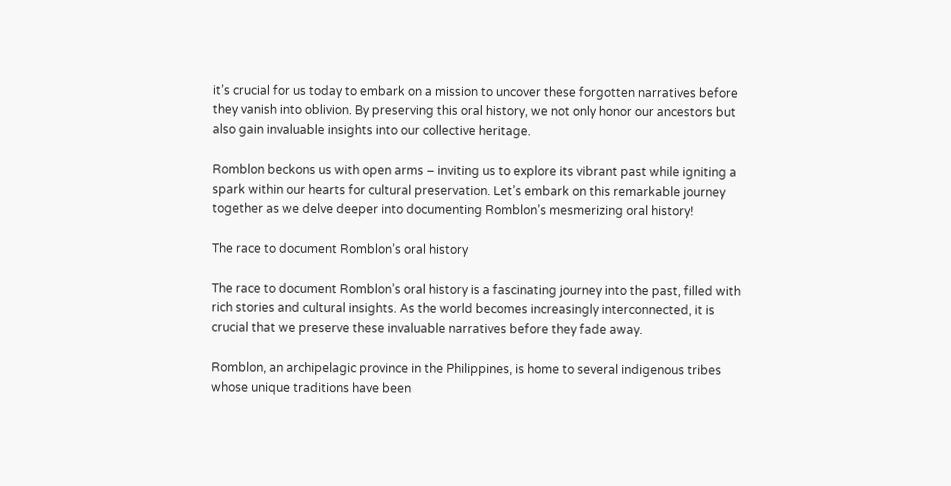it’s crucial for us today to embark on a mission to uncover these forgotten narratives before they vanish into oblivion. By preserving this oral history, we not only honor our ancestors but also gain invaluable insights into our collective heritage.

Romblon beckons us with open arms – inviting us to explore its vibrant past while igniting a spark within our hearts for cultural preservation. Let’s embark on this remarkable journey together as we delve deeper into documenting Romblon’s mesmerizing oral history!

The race to document Romblon’s oral history

The race to document Romblon’s oral history is a fascinating journey into the past, filled with rich stories and cultural insights. As the world becomes increasingly interconnected, it is crucial that we preserve these invaluable narratives before they fade away.

Romblon, an archipelagic province in the Philippines, is home to several indigenous tribes whose unique traditions have been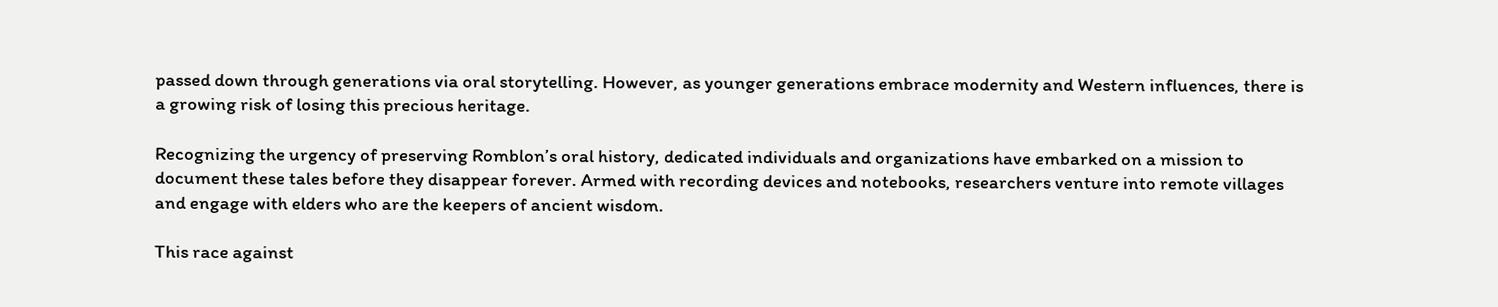passed down through generations via oral storytelling. However, as younger generations embrace modernity and Western influences, there is a growing risk of losing this precious heritage.

Recognizing the urgency of preserving Romblon’s oral history, dedicated individuals and organizations have embarked on a mission to document these tales before they disappear forever. Armed with recording devices and notebooks, researchers venture into remote villages and engage with elders who are the keepers of ancient wisdom.

This race against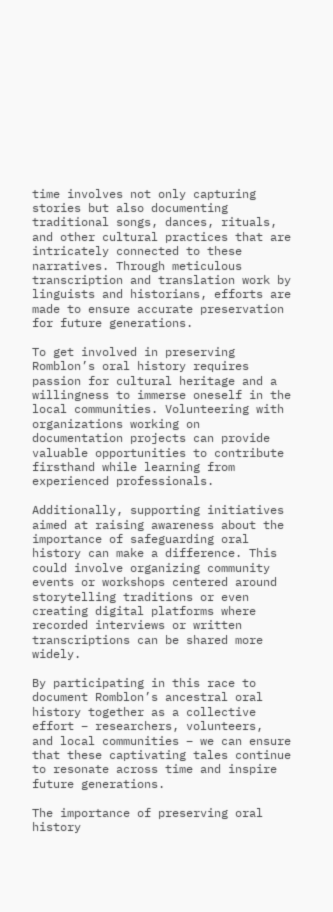time involves not only capturing stories but also documenting traditional songs, dances, rituals, and other cultural practices that are intricately connected to these narratives. Through meticulous transcription and translation work by linguists and historians, efforts are made to ensure accurate preservation for future generations.

To get involved in preserving Romblon’s oral history requires passion for cultural heritage and a willingness to immerse oneself in the local communities. Volunteering with organizations working on documentation projects can provide valuable opportunities to contribute firsthand while learning from experienced professionals.

Additionally, supporting initiatives aimed at raising awareness about the importance of safeguarding oral history can make a difference. This could involve organizing community events or workshops centered around storytelling traditions or even creating digital platforms where recorded interviews or written transcriptions can be shared more widely.

By participating in this race to document Romblon’s ancestral oral history together as a collective effort – researchers, volunteers,
and local communities – we can ensure that these captivating tales continue
to resonate across time and inspire future generations.

The importance of preserving oral history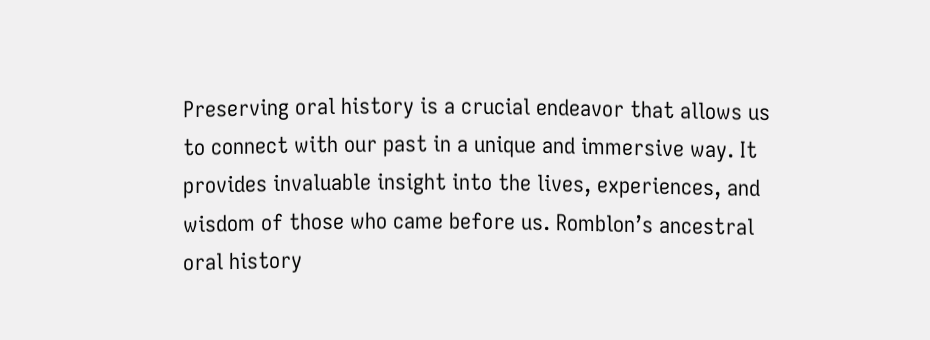Preserving oral history is a crucial endeavor that allows us to connect with our past in a unique and immersive way. It provides invaluable insight into the lives, experiences, and wisdom of those who came before us. Romblon’s ancestral oral history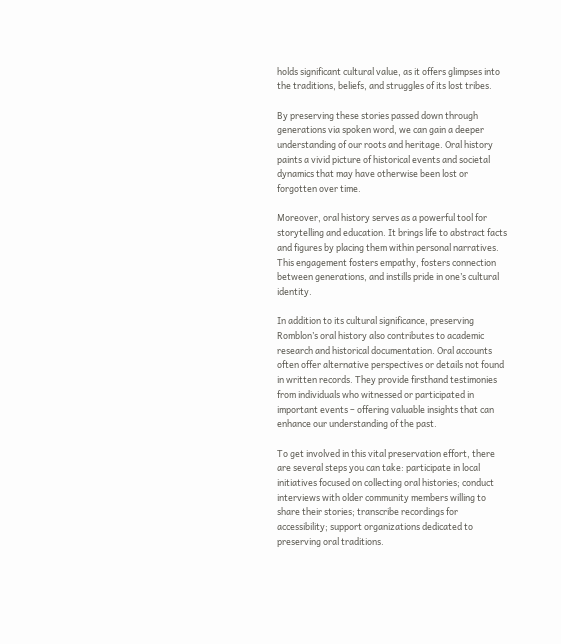holds significant cultural value, as it offers glimpses into the traditions, beliefs, and struggles of its lost tribes.

By preserving these stories passed down through generations via spoken word, we can gain a deeper understanding of our roots and heritage. Oral history paints a vivid picture of historical events and societal dynamics that may have otherwise been lost or forgotten over time.

Moreover, oral history serves as a powerful tool for storytelling and education. It brings life to abstract facts and figures by placing them within personal narratives. This engagement fosters empathy, fosters connection between generations, and instills pride in one’s cultural identity.

In addition to its cultural significance, preserving Romblon’s oral history also contributes to academic research and historical documentation. Oral accounts often offer alternative perspectives or details not found in written records. They provide firsthand testimonies from individuals who witnessed or participated in important events – offering valuable insights that can enhance our understanding of the past.

To get involved in this vital preservation effort, there are several steps you can take: participate in local initiatives focused on collecting oral histories; conduct interviews with older community members willing to share their stories; transcribe recordings for accessibility; support organizations dedicated to preserving oral traditions.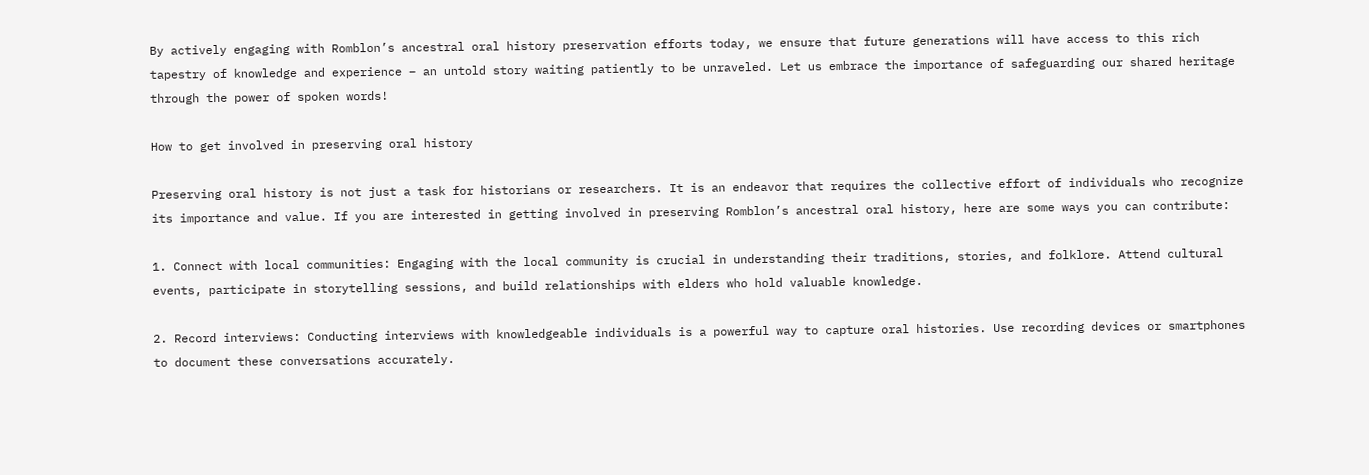By actively engaging with Romblon’s ancestral oral history preservation efforts today, we ensure that future generations will have access to this rich tapestry of knowledge and experience – an untold story waiting patiently to be unraveled. Let us embrace the importance of safeguarding our shared heritage through the power of spoken words!

How to get involved in preserving oral history

Preserving oral history is not just a task for historians or researchers. It is an endeavor that requires the collective effort of individuals who recognize its importance and value. If you are interested in getting involved in preserving Romblon’s ancestral oral history, here are some ways you can contribute:

1. Connect with local communities: Engaging with the local community is crucial in understanding their traditions, stories, and folklore. Attend cultural events, participate in storytelling sessions, and build relationships with elders who hold valuable knowledge.

2. Record interviews: Conducting interviews with knowledgeable individuals is a powerful way to capture oral histories. Use recording devices or smartphones to document these conversations accurately.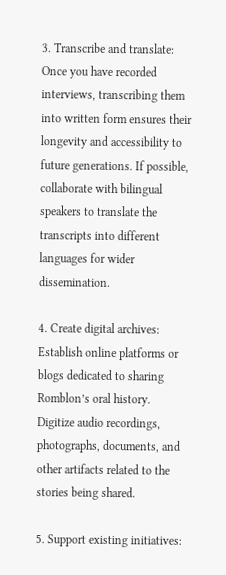3. Transcribe and translate: Once you have recorded interviews, transcribing them into written form ensures their longevity and accessibility to future generations. If possible, collaborate with bilingual speakers to translate the transcripts into different languages for wider dissemination.

4. Create digital archives: Establish online platforms or blogs dedicated to sharing Romblon’s oral history. Digitize audio recordings, photographs, documents, and other artifacts related to the stories being shared.

5. Support existing initiatives: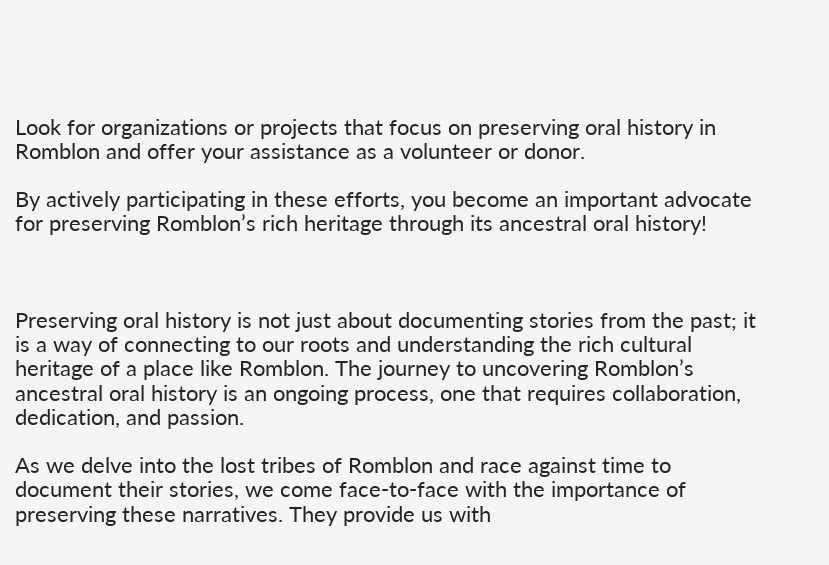Look for organizations or projects that focus on preserving oral history in Romblon and offer your assistance as a volunteer or donor.

By actively participating in these efforts, you become an important advocate for preserving Romblon’s rich heritage through its ancestral oral history!



Preserving oral history is not just about documenting stories from the past; it is a way of connecting to our roots and understanding the rich cultural heritage of a place like Romblon. The journey to uncovering Romblon’s ancestral oral history is an ongoing process, one that requires collaboration, dedication, and passion.

As we delve into the lost tribes of Romblon and race against time to document their stories, we come face-to-face with the importance of preserving these narratives. They provide us with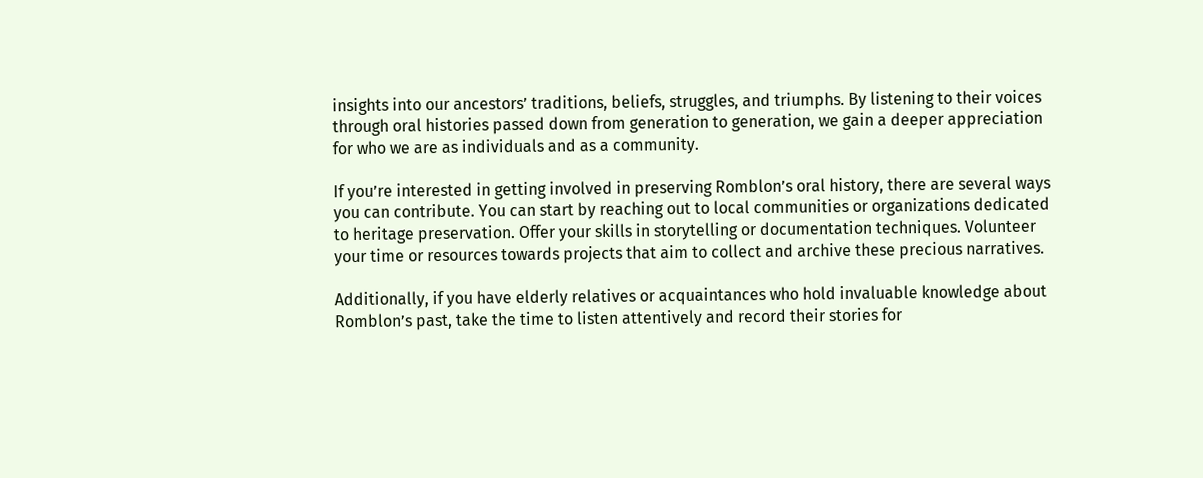insights into our ancestors’ traditions, beliefs, struggles, and triumphs. By listening to their voices through oral histories passed down from generation to generation, we gain a deeper appreciation for who we are as individuals and as a community.

If you’re interested in getting involved in preserving Romblon’s oral history, there are several ways you can contribute. You can start by reaching out to local communities or organizations dedicated to heritage preservation. Offer your skills in storytelling or documentation techniques. Volunteer your time or resources towards projects that aim to collect and archive these precious narratives.

Additionally, if you have elderly relatives or acquaintances who hold invaluable knowledge about Romblon’s past, take the time to listen attentively and record their stories for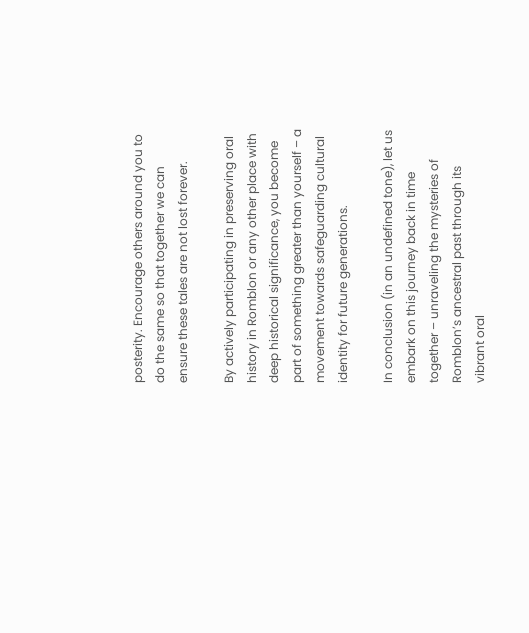posterity. Encourage others around you to do the same so that together we can ensure these tales are not lost forever.

By actively participating in preserving oral history in Romblon or any other place with deep historical significance, you become part of something greater than yourself – a movement towards safeguarding cultural identity for future generations.

In conclusion (in an undefined tone), let us embark on this journey back in time together – unraveling the mysteries of Romblon’s ancestral past through its vibrant oral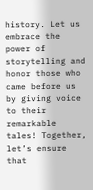history. Let us embrace the power of storytelling and honor those who came before us by giving voice to their remarkable tales! Together, let’s ensure that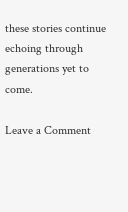these stories continue echoing through generations yet to come.

Leave a Comment